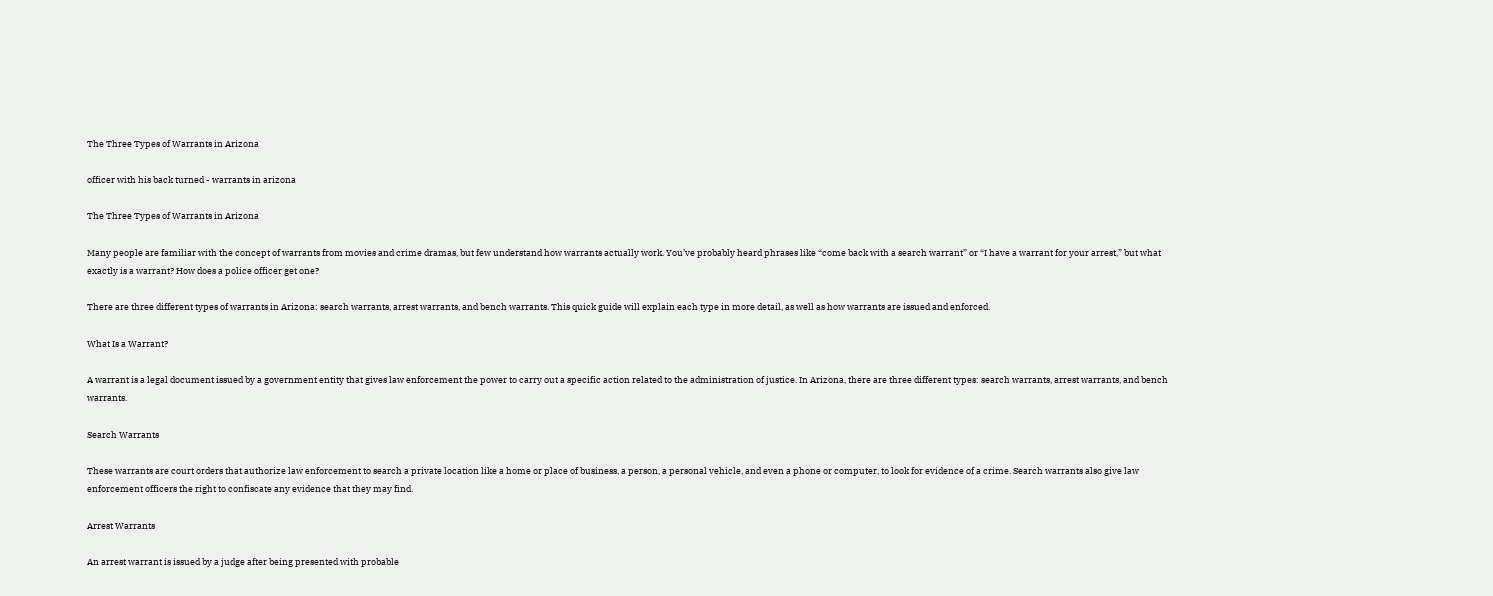The Three Types of Warrants in Arizona

officer with his back turned - warrants in arizona

The Three Types of Warrants in Arizona

Many people are familiar with the concept of warrants from movies and crime dramas, but few understand how warrants actually work. You’ve probably heard phrases like “come back with a search warrant” or “I have a warrant for your arrest,” but what exactly is a warrant? How does a police officer get one?

There are three different types of warrants in Arizona: search warrants, arrest warrants, and bench warrants. This quick guide will explain each type in more detail, as well as how warrants are issued and enforced.

What Is a Warrant?

A warrant is a legal document issued by a government entity that gives law enforcement the power to carry out a specific action related to the administration of justice. In Arizona, there are three different types: search warrants, arrest warrants, and bench warrants.

Search Warrants

These warrants are court orders that authorize law enforcement to search a private location like a home or place of business, a person, a personal vehicle, and even a phone or computer, to look for evidence of a crime. Search warrants also give law enforcement officers the right to confiscate any evidence that they may find.

Arrest Warrants

An arrest warrant is issued by a judge after being presented with probable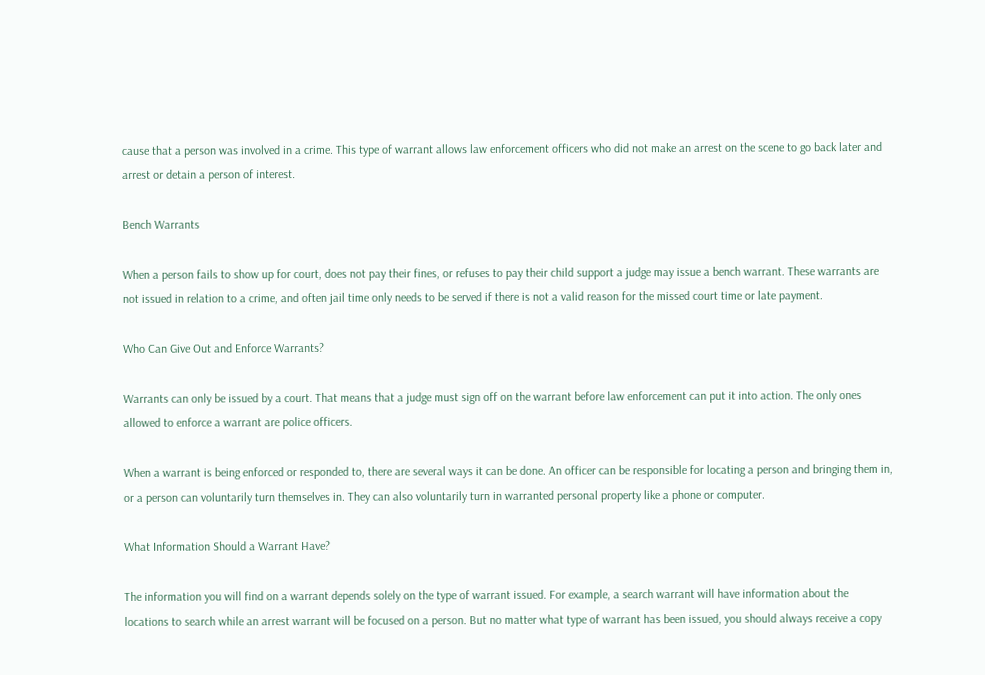cause that a person was involved in a crime. This type of warrant allows law enforcement officers who did not make an arrest on the scene to go back later and arrest or detain a person of interest.

Bench Warrants

When a person fails to show up for court, does not pay their fines, or refuses to pay their child support a judge may issue a bench warrant. These warrants are not issued in relation to a crime, and often jail time only needs to be served if there is not a valid reason for the missed court time or late payment.

Who Can Give Out and Enforce Warrants?

Warrants can only be issued by a court. That means that a judge must sign off on the warrant before law enforcement can put it into action. The only ones allowed to enforce a warrant are police officers.

When a warrant is being enforced or responded to, there are several ways it can be done. An officer can be responsible for locating a person and bringing them in, or a person can voluntarily turn themselves in. They can also voluntarily turn in warranted personal property like a phone or computer.

What Information Should a Warrant Have?

The information you will find on a warrant depends solely on the type of warrant issued. For example, a search warrant will have information about the locations to search while an arrest warrant will be focused on a person. But no matter what type of warrant has been issued, you should always receive a copy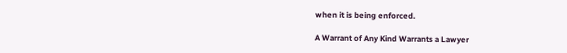when it is being enforced.

A Warrant of Any Kind Warrants a Lawyer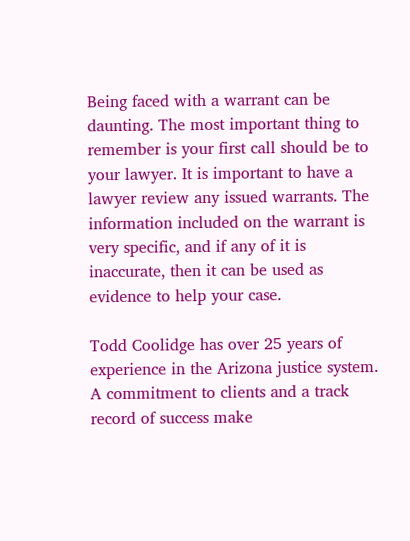Being faced with a warrant can be daunting. The most important thing to remember is your first call should be to your lawyer. It is important to have a lawyer review any issued warrants. The information included on the warrant is very specific, and if any of it is inaccurate, then it can be used as evidence to help your case.

Todd Coolidge has over 25 years of experience in the Arizona justice system. A commitment to clients and a track record of success make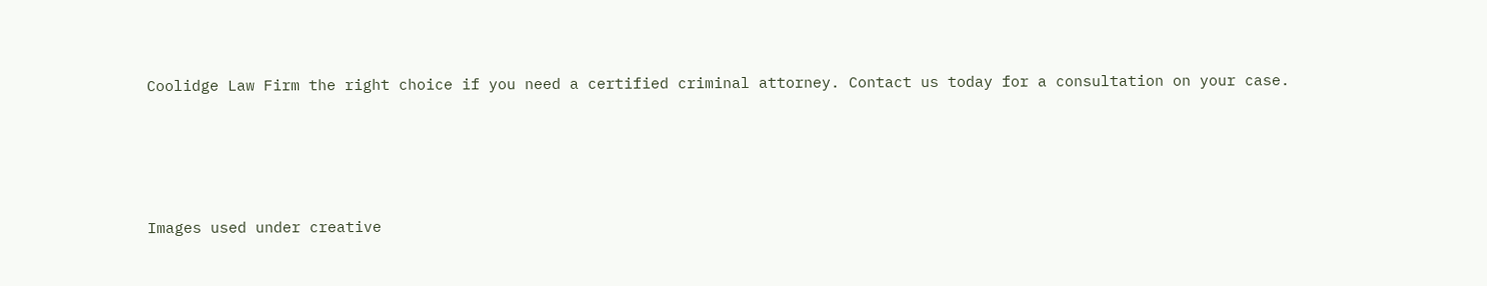Coolidge Law Firm the right choice if you need a certified criminal attorney. Contact us today for a consultation on your case.




Images used under creative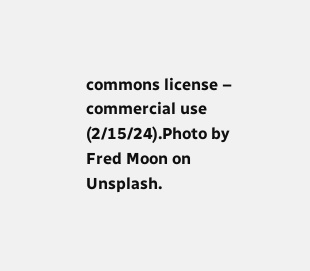commons license – commercial use (2/15/24).Photo by Fred Moon on Unsplash.